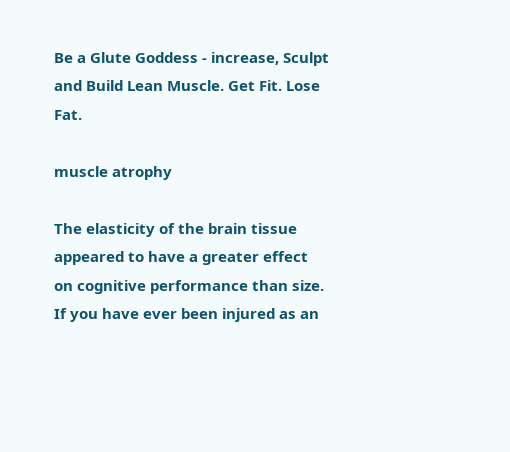Be a Glute Goddess - increase, Sculpt and Build Lean Muscle. Get Fit. Lose Fat.

muscle atrophy

The elasticity of the brain tissue appeared to have a greater effect on cognitive performance than size.
If you have ever been injured as an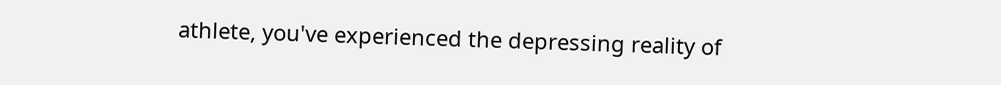athlete, you've experienced the depressing reality of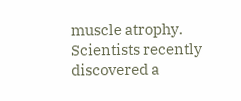muscle atrophy. Scientists recently discovered a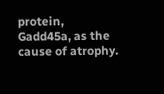protein, Gadd45a, as the cause of atrophy.